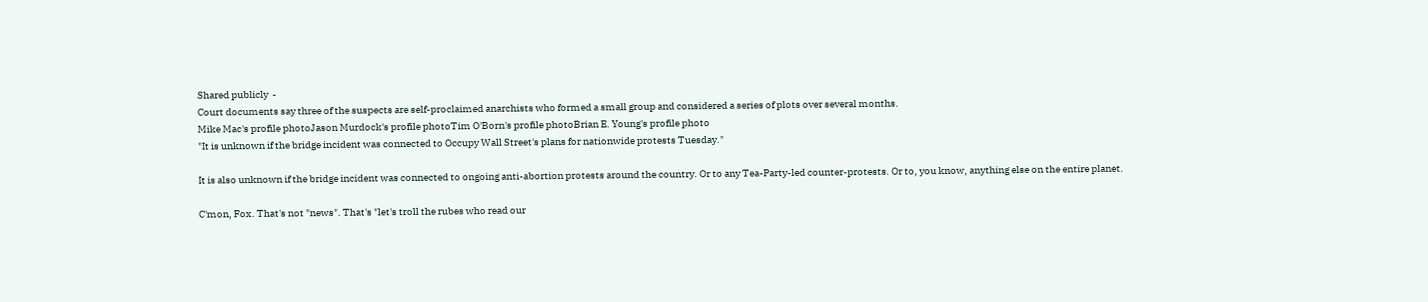Shared publicly  -
Court documents say three of the suspects are self-proclaimed anarchists who formed a small group and considered a series of plots over several months.
Mike Mac's profile photoJason Murdock's profile photoTim O'Born's profile photoBrian E. Young's profile photo
"It is unknown if the bridge incident was connected to Occupy Wall Street's plans for nationwide protests Tuesday."

It is also unknown if the bridge incident was connected to ongoing anti-abortion protests around the country. Or to any Tea-Party-led counter-protests. Or to, you know, anything else on the entire planet.

C'mon, Fox. That's not "news". That's "let's troll the rubes who read our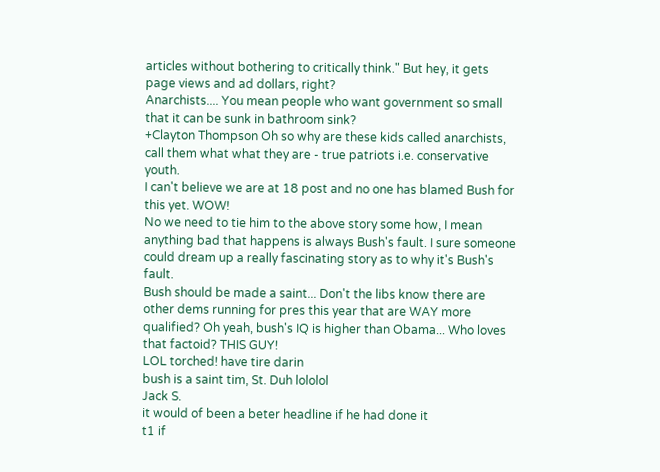articles without bothering to critically think." But hey, it gets page views and ad dollars, right?
Anarchists.... You mean people who want government so small that it can be sunk in bathroom sink?
+Clayton Thompson Oh so why are these kids called anarchists, call them what what they are - true patriots i.e. conservative youth.
I can't believe we are at 18 post and no one has blamed Bush for this yet. WOW!
No we need to tie him to the above story some how, I mean anything bad that happens is always Bush's fault. I sure someone could dream up a really fascinating story as to why it's Bush's fault.
Bush should be made a saint... Don't the libs know there are other dems running for pres this year that are WAY more qualified? Oh yeah, bush's IQ is higher than Obama... Who loves that factoid? THIS GUY!
LOL torched! have tire darin
bush is a saint tim, St. Duh lololol
Jack S.
it would of been a beter headline if he had done it
t1 if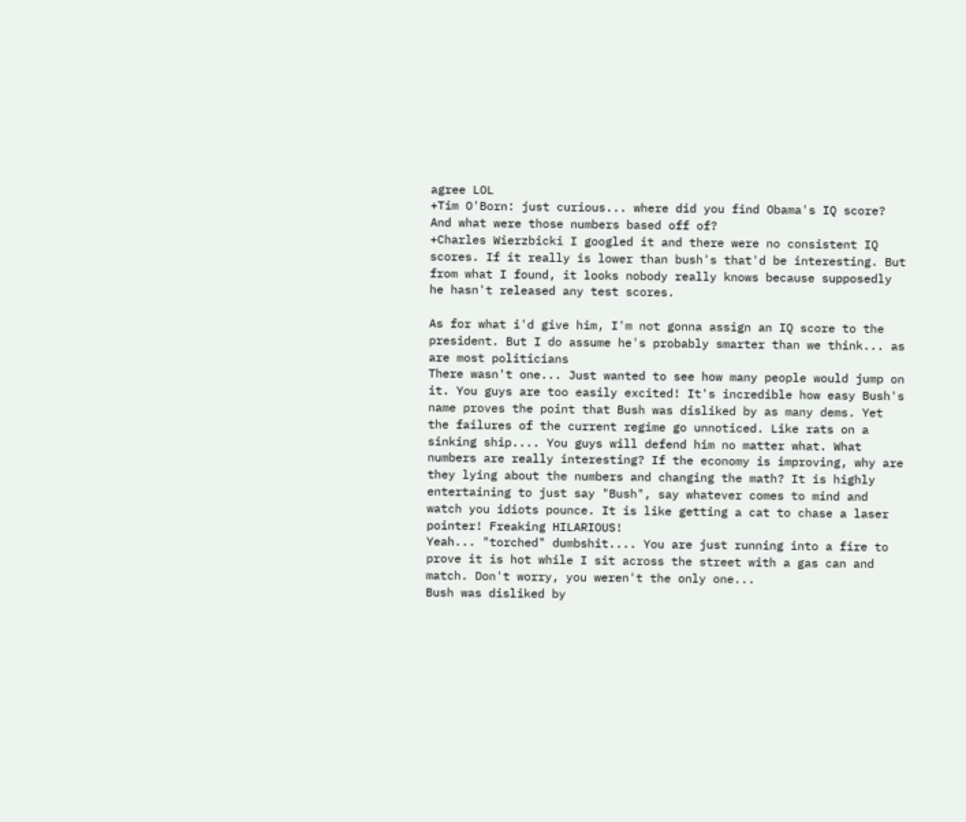agree LOL
+Tim O'Born: just curious... where did you find Obama's IQ score? And what were those numbers based off of?
+Charles Wierzbicki I googled it and there were no consistent IQ scores. If it really is lower than bush's that'd be interesting. But from what I found, it looks nobody really knows because supposedly he hasn't released any test scores.

As for what i'd give him, I'm not gonna assign an IQ score to the president. But I do assume he's probably smarter than we think... as are most politicians
There wasn't one... Just wanted to see how many people would jump on it. You guys are too easily excited! It's incredible how easy Bush's name proves the point that Bush was disliked by as many dems. Yet the failures of the current regime go unnoticed. Like rats on a sinking ship.... You guys will defend him no matter what. What numbers are really interesting? If the economy is improving, why are they lying about the numbers and changing the math? It is highly entertaining to just say "Bush", say whatever comes to mind and watch you idiots pounce. It is like getting a cat to chase a laser pointer! Freaking HILARIOUS!
Yeah... "torched" dumbshit.... You are just running into a fire to prove it is hot while I sit across the street with a gas can and match. Don't worry, you weren't the only one...
Bush was disliked by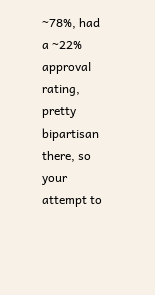~78%, had a ~22% approval rating, pretty bipartisan there, so your attempt to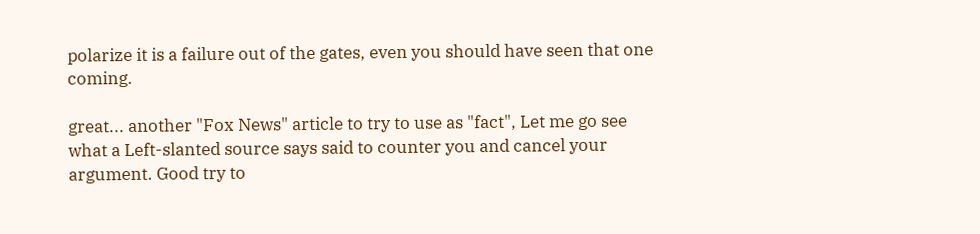polarize it is a failure out of the gates, even you should have seen that one coming.

great... another "Fox News" article to try to use as "fact", Let me go see what a Left-slanted source says said to counter you and cancel your argument. Good try to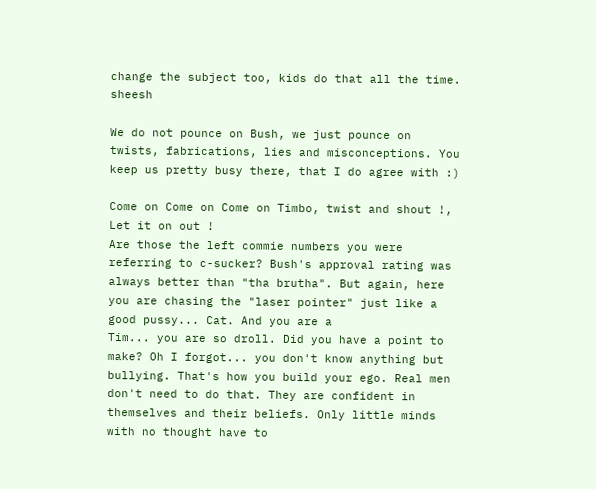change the subject too, kids do that all the time. sheesh

We do not pounce on Bush, we just pounce on twists, fabrications, lies and misconceptions. You keep us pretty busy there, that I do agree with :)

Come on Come on Come on Timbo, twist and shout !, Let it on out !
Are those the left commie numbers you were referring to c-sucker? Bush's approval rating was always better than "tha brutha". But again, here you are chasing the "laser pointer" just like a good pussy... Cat. And you are a
Tim... you are so droll. Did you have a point to make? Oh I forgot... you don't know anything but bullying. That's how you build your ego. Real men don't need to do that. They are confident in themselves and their beliefs. Only little minds with no thought have to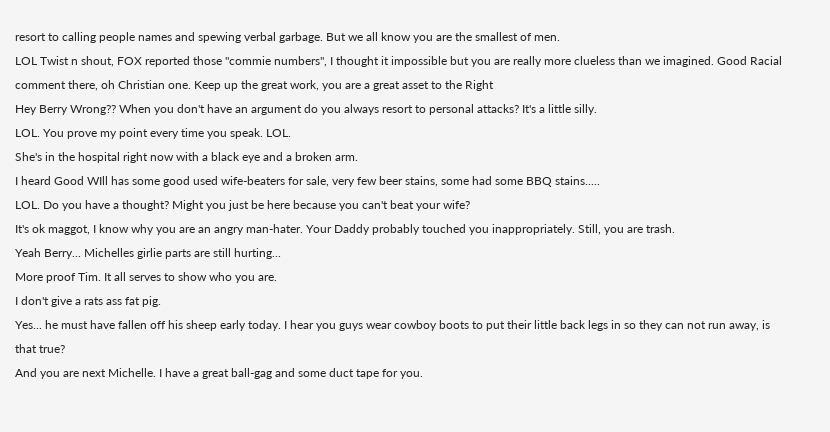resort to calling people names and spewing verbal garbage. But we all know you are the smallest of men.
LOL Twist n shout, FOX reported those "commie numbers", I thought it impossible but you are really more clueless than we imagined. Good Racial comment there, oh Christian one. Keep up the great work, you are a great asset to the Right
Hey Berry Wrong?? When you don't have an argument do you always resort to personal attacks? It's a little silly.
LOL. You prove my point every time you speak. LOL.
She's in the hospital right now with a black eye and a broken arm.
I heard Good WIll has some good used wife-beaters for sale, very few beer stains, some had some BBQ stains.....
LOL. Do you have a thought? Might you just be here because you can't beat your wife?
It's ok maggot, I know why you are an angry man-hater. Your Daddy probably touched you inappropriately. Still, you are trash.
Yeah Berry... Michelles girlie parts are still hurting...
More proof Tim. It all serves to show who you are.
I don't give a rats ass fat pig.
Yes... he must have fallen off his sheep early today. I hear you guys wear cowboy boots to put their little back legs in so they can not run away, is that true?
And you are next Michelle. I have a great ball-gag and some duct tape for you.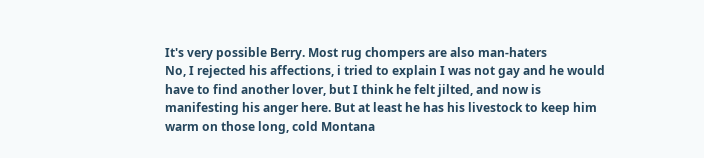It's very possible Berry. Most rug chompers are also man-haters
No, I rejected his affections, i tried to explain I was not gay and he would have to find another lover, but I think he felt jilted, and now is manifesting his anger here. But at least he has his livestock to keep him warm on those long, cold Montana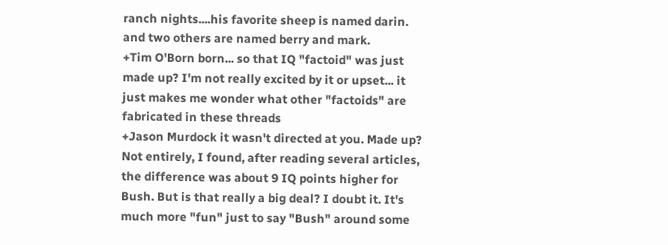ranch nights....his favorite sheep is named darin. and two others are named berry and mark.
+Tim O'Born born... so that IQ "factoid" was just made up? I'm not really excited by it or upset... it just makes me wonder what other "factoids" are fabricated in these threads
+Jason Murdock it wasn't directed at you. Made up? Not entirely, I found, after reading several articles, the difference was about 9 IQ points higher for Bush. But is that really a big deal? I doubt it. It's much more "fun" just to say "Bush" around some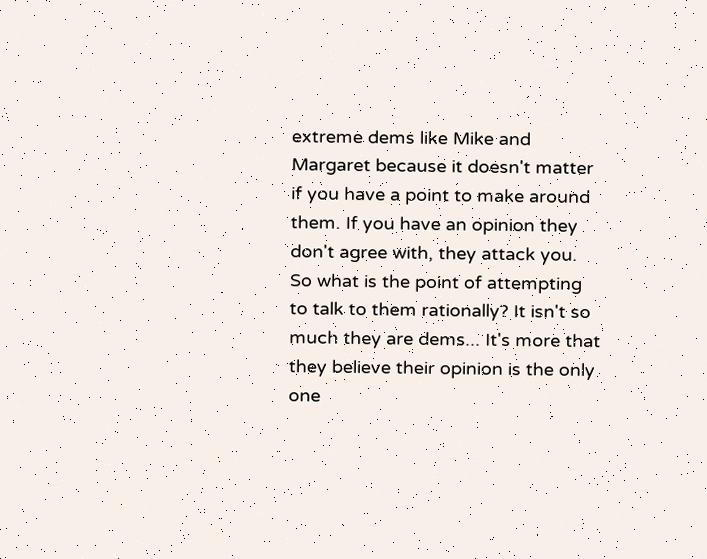extreme dems like Mike and Margaret because it doesn't matter if you have a point to make around them. If you have an opinion they don't agree with, they attack you. So what is the point of attempting to talk to them rationally? It isn't so much they are dems... It's more that they believe their opinion is the only one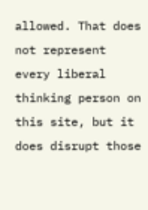allowed. That does not represent every liberal thinking person on this site, but it does disrupt those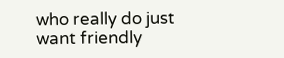who really do just want friendly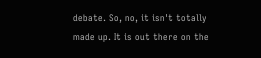debate. So, no, it isn't totally made up. It is out there on the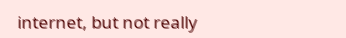internet, but not really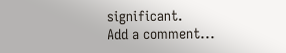significant.
Add a comment...